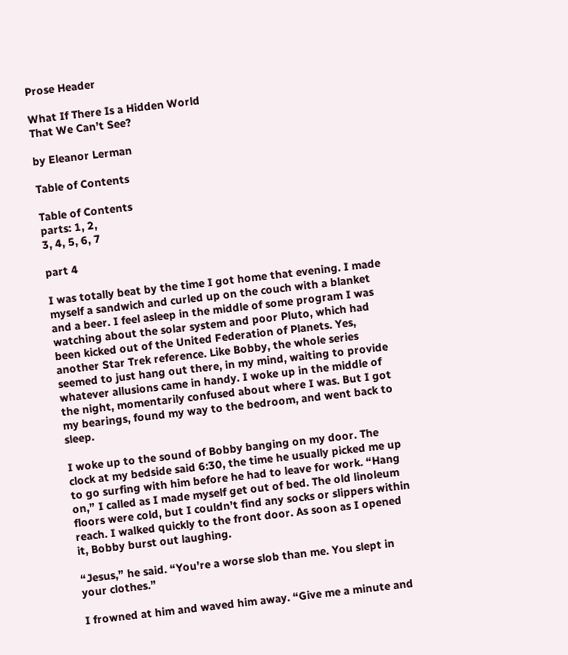Prose Header

What If There Is a Hidden World
That We Can’t See?

by Eleanor Lerman

Table of Contents

Table of Contents
parts: 1, 2,
3, 4, 5, 6, 7

part 4

I was totally beat by the time I got home that evening. I made myself a sandwich and curled up on the couch with a blanket and a beer. I feel asleep in the middle of some program I was watching about the solar system and poor Pluto, which had been kicked out of the United Federation of Planets. Yes, another Star Trek reference. Like Bobby, the whole series seemed to just hang out there, in my mind, waiting to provide whatever allusions came in handy. I woke up in the middle of the night, momentarily confused about where I was. But I got my bearings, found my way to the bedroom, and went back to sleep.

I woke up to the sound of Bobby banging on my door. The clock at my bedside said 6:30, the time he usually picked me up to go surfing with him before he had to leave for work. “Hang on,” I called as I made myself get out of bed. The old linoleum floors were cold, but I couldn’t find any socks or slippers within reach. I walked quickly to the front door. As soon as I opened it, Bobby burst out laughing.

“Jesus,” he said. “You’re a worse slob than me. You slept in your clothes.”

I frowned at him and waved him away. “Give me a minute and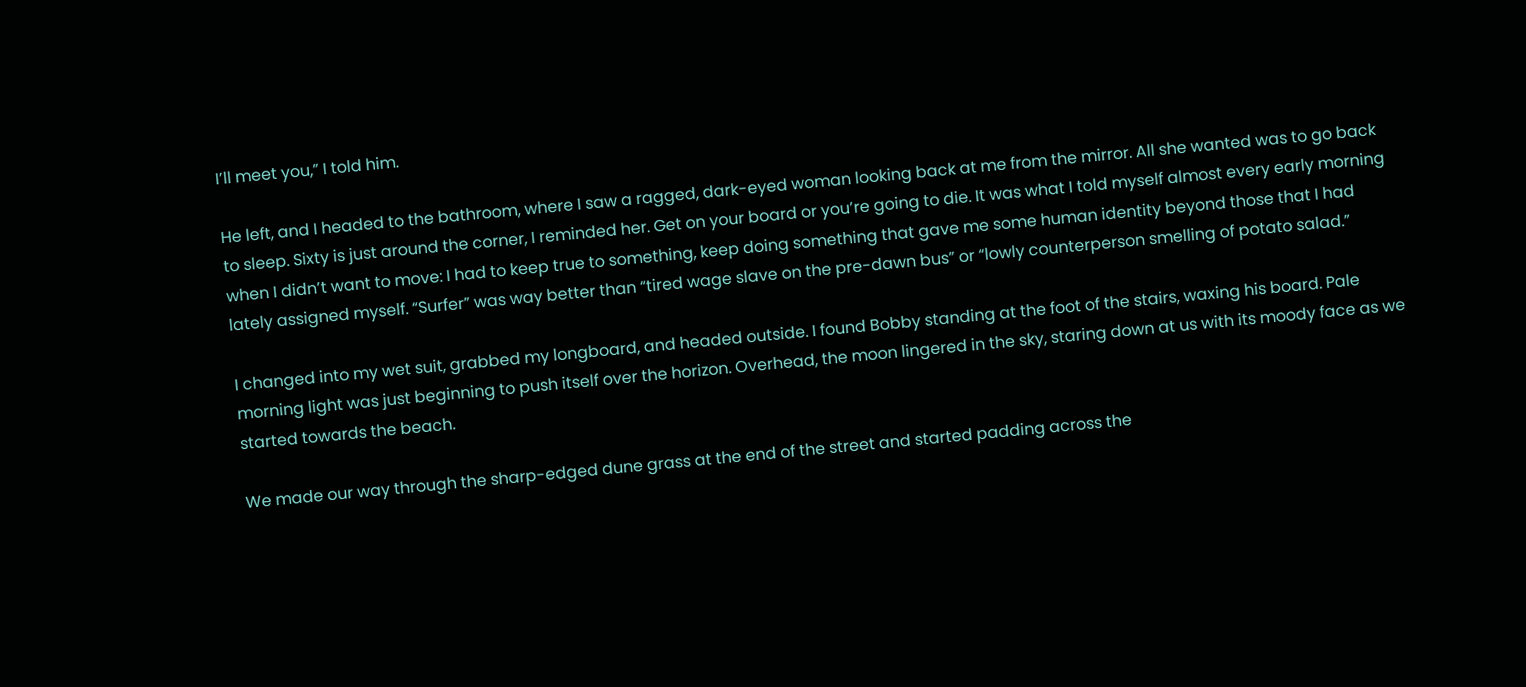I’ll meet you,” I told him.

He left, and I headed to the bathroom, where I saw a ragged, dark-eyed woman looking back at me from the mirror. All she wanted was to go back to sleep. Sixty is just around the corner, I reminded her. Get on your board or you’re going to die. It was what I told myself almost every early morning when I didn’t want to move: I had to keep true to something, keep doing something that gave me some human identity beyond those that I had lately assigned myself. “Surfer” was way better than “tired wage slave on the pre-dawn bus” or “lowly counterperson smelling of potato salad.”

I changed into my wet suit, grabbed my longboard, and headed outside. I found Bobby standing at the foot of the stairs, waxing his board. Pale morning light was just beginning to push itself over the horizon. Overhead, the moon lingered in the sky, staring down at us with its moody face as we started towards the beach.

We made our way through the sharp-edged dune grass at the end of the street and started padding across the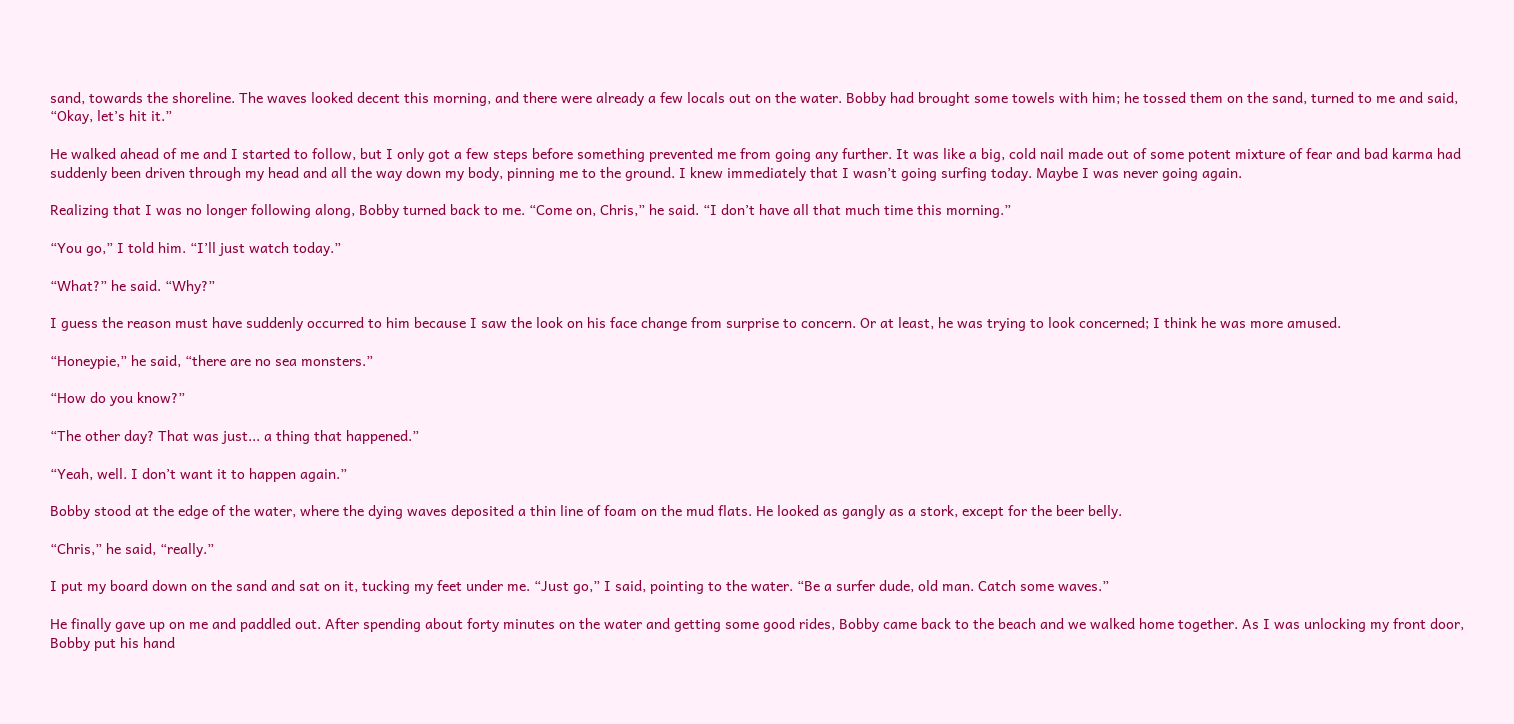sand, towards the shoreline. The waves looked decent this morning, and there were already a few locals out on the water. Bobby had brought some towels with him; he tossed them on the sand, turned to me and said, “Okay, let’s hit it.”

He walked ahead of me and I started to follow, but I only got a few steps before something prevented me from going any further. It was like a big, cold nail made out of some potent mixture of fear and bad karma had suddenly been driven through my head and all the way down my body, pinning me to the ground. I knew immediately that I wasn’t going surfing today. Maybe I was never going again.

Realizing that I was no longer following along, Bobby turned back to me. “Come on, Chris,” he said. “I don’t have all that much time this morning.”

“You go,” I told him. “I’ll just watch today.”

“What?” he said. “Why?”

I guess the reason must have suddenly occurred to him because I saw the look on his face change from surprise to concern. Or at least, he was trying to look concerned; I think he was more amused.

“Honeypie,” he said, “there are no sea monsters.”

“How do you know?”

“The other day? That was just... a thing that happened.”

“Yeah, well. I don’t want it to happen again.”

Bobby stood at the edge of the water, where the dying waves deposited a thin line of foam on the mud flats. He looked as gangly as a stork, except for the beer belly.

“Chris,” he said, “really.”

I put my board down on the sand and sat on it, tucking my feet under me. “Just go,” I said, pointing to the water. “Be a surfer dude, old man. Catch some waves.”

He finally gave up on me and paddled out. After spending about forty minutes on the water and getting some good rides, Bobby came back to the beach and we walked home together. As I was unlocking my front door, Bobby put his hand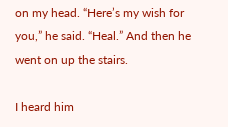on my head. “Here’s my wish for you,” he said. “Heal.” And then he went on up the stairs.

I heard him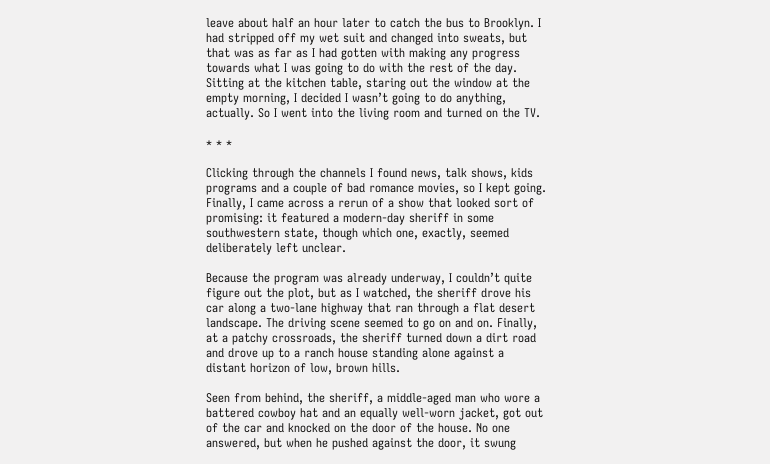leave about half an hour later to catch the bus to Brooklyn. I had stripped off my wet suit and changed into sweats, but that was as far as I had gotten with making any progress towards what I was going to do with the rest of the day. Sitting at the kitchen table, staring out the window at the empty morning, I decided I wasn’t going to do anything, actually. So I went into the living room and turned on the TV.

* * *

Clicking through the channels I found news, talk shows, kids programs and a couple of bad romance movies, so I kept going. Finally, I came across a rerun of a show that looked sort of promising: it featured a modern-day sheriff in some southwestern state, though which one, exactly, seemed deliberately left unclear.

Because the program was already underway, I couldn’t quite figure out the plot, but as I watched, the sheriff drove his car along a two-lane highway that ran through a flat desert landscape. The driving scene seemed to go on and on. Finally, at a patchy crossroads, the sheriff turned down a dirt road and drove up to a ranch house standing alone against a distant horizon of low, brown hills.

Seen from behind, the sheriff, a middle-aged man who wore a battered cowboy hat and an equally well-worn jacket, got out of the car and knocked on the door of the house. No one answered, but when he pushed against the door, it swung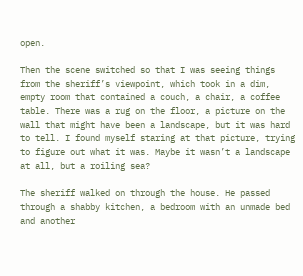open.

Then the scene switched so that I was seeing things from the sheriff’s viewpoint, which took in a dim, empty room that contained a couch, a chair, a coffee table. There was a rug on the floor, a picture on the wall that might have been a landscape, but it was hard to tell. I found myself staring at that picture, trying to figure out what it was. Maybe it wasn’t a landscape at all, but a roiling sea?

The sheriff walked on through the house. He passed through a shabby kitchen, a bedroom with an unmade bed and another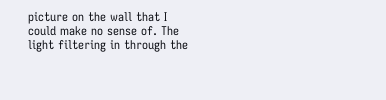picture on the wall that I could make no sense of. The light filtering in through the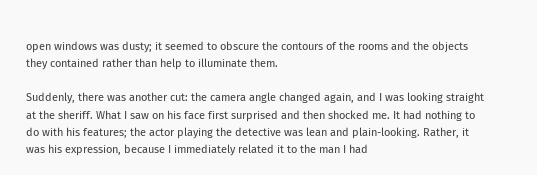open windows was dusty; it seemed to obscure the contours of the rooms and the objects they contained rather than help to illuminate them.

Suddenly, there was another cut: the camera angle changed again, and I was looking straight at the sheriff. What I saw on his face first surprised and then shocked me. It had nothing to do with his features; the actor playing the detective was lean and plain-looking. Rather, it was his expression, because I immediately related it to the man I had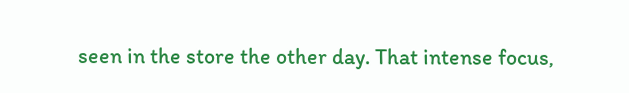seen in the store the other day. That intense focus,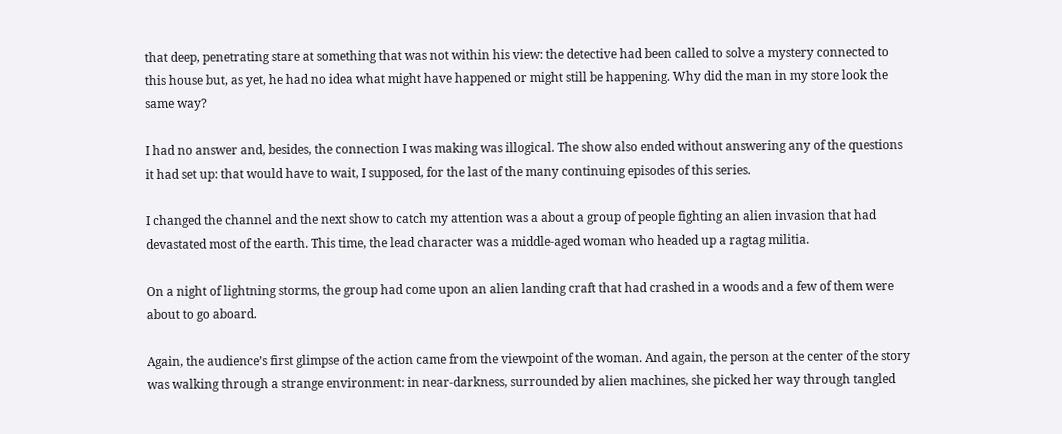that deep, penetrating stare at something that was not within his view: the detective had been called to solve a mystery connected to this house but, as yet, he had no idea what might have happened or might still be happening. Why did the man in my store look the same way?

I had no answer and, besides, the connection I was making was illogical. The show also ended without answering any of the questions it had set up: that would have to wait, I supposed, for the last of the many continuing episodes of this series.

I changed the channel and the next show to catch my attention was a about a group of people fighting an alien invasion that had devastated most of the earth. This time, the lead character was a middle-aged woman who headed up a ragtag militia.

On a night of lightning storms, the group had come upon an alien landing craft that had crashed in a woods and a few of them were about to go aboard.

Again, the audience’s first glimpse of the action came from the viewpoint of the woman. And again, the person at the center of the story was walking through a strange environment: in near-darkness, surrounded by alien machines, she picked her way through tangled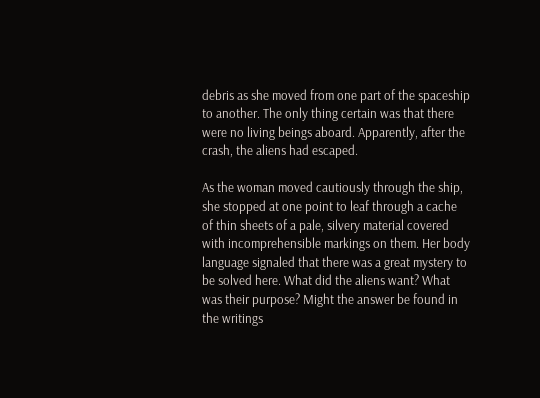debris as she moved from one part of the spaceship to another. The only thing certain was that there were no living beings aboard. Apparently, after the crash, the aliens had escaped.

As the woman moved cautiously through the ship, she stopped at one point to leaf through a cache of thin sheets of a pale, silvery material covered with incomprehensible markings on them. Her body language signaled that there was a great mystery to be solved here. What did the aliens want? What was their purpose? Might the answer be found in the writings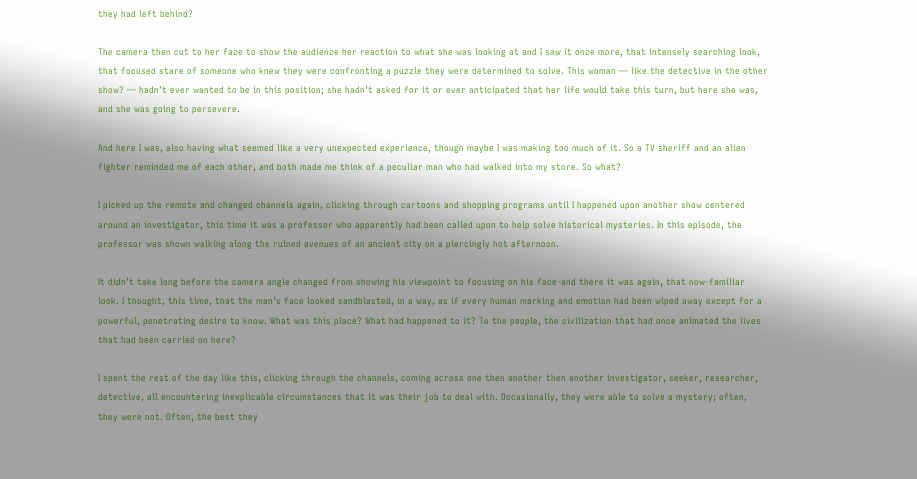they had left behind?

The camera then cut to her face to show the audience her reaction to what she was looking at and I saw it once more, that intensely searching look, that focused stare of someone who knew they were confronting a puzzle they were determined to solve. This woman — like the detective in the other show? — hadn’t ever wanted to be in this position; she hadn’t asked for it or ever anticipated that her life would take this turn, but here she was, and she was going to persevere.

And here I was, also having what seemed like a very unexpected experience, though maybe I was making too much of it. So a TV sheriff and an alien fighter reminded me of each other, and both made me think of a peculiar man who had walked into my store. So what?

I picked up the remote and changed channels again, clicking through cartoons and shopping programs until I happened upon another show centered around an investigator, this time it was a professor who apparently had been called upon to help solve historical mysteries. In this episode, the professor was shown walking along the ruined avenues of an ancient city on a piercingly hot afternoon.

It didn’t take long before the camera angle changed from showing his viewpoint to focusing on his face-and there it was again, that now-familiar look. I thought, this time, that the man’s face looked sandblasted, in a way, as if every human marking and emotion had been wiped away except for a powerful, penetrating desire to know. What was this place? What had happened to it? To the people, the civilization that had once animated the lives that had been carried on here?

I spent the rest of the day like this, clicking through the channels, coming across one then another then another investigator, seeker, researcher, detective, all encountering inexplicable circumstances that it was their job to deal with. Occasionally, they were able to solve a mystery; often, they were not. Often, the best they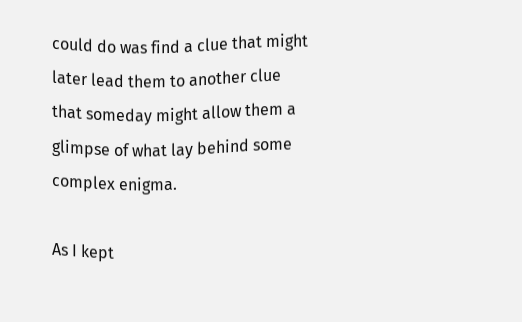could do was find a clue that might later lead them to another clue that someday might allow them a glimpse of what lay behind some complex enigma.

As I kept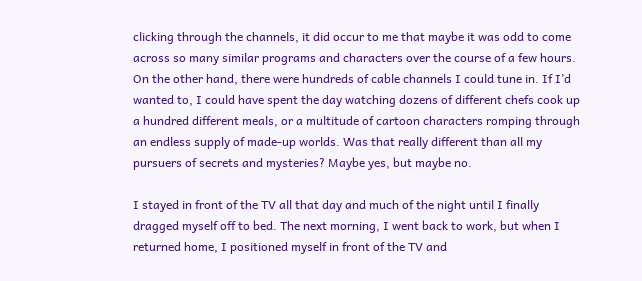clicking through the channels, it did occur to me that maybe it was odd to come across so many similar programs and characters over the course of a few hours. On the other hand, there were hundreds of cable channels I could tune in. If I’d wanted to, I could have spent the day watching dozens of different chefs cook up a hundred different meals, or a multitude of cartoon characters romping through an endless supply of made-up worlds. Was that really different than all my pursuers of secrets and mysteries? Maybe yes, but maybe no.

I stayed in front of the TV all that day and much of the night until I finally dragged myself off to bed. The next morning, I went back to work, but when I returned home, I positioned myself in front of the TV and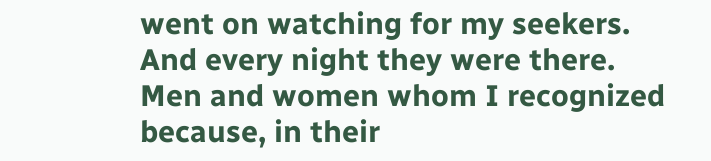went on watching for my seekers. And every night they were there. Men and women whom I recognized because, in their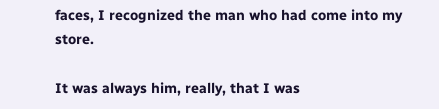faces, I recognized the man who had come into my store.

It was always him, really, that I was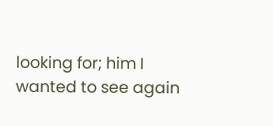looking for; him I wanted to see again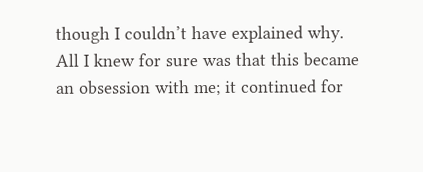though I couldn’t have explained why. All I knew for sure was that this became an obsession with me; it continued for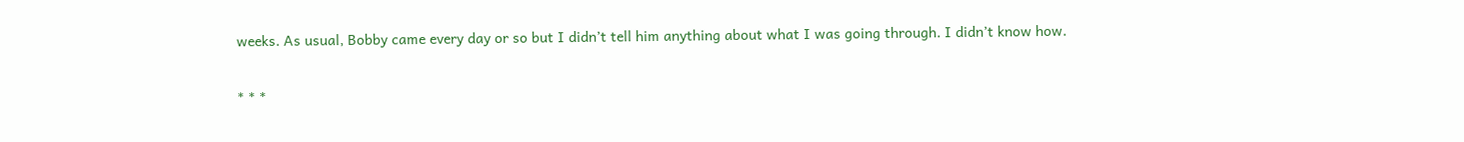weeks. As usual, Bobby came every day or so but I didn’t tell him anything about what I was going through. I didn’t know how.

* * *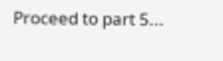Proceed to part 5...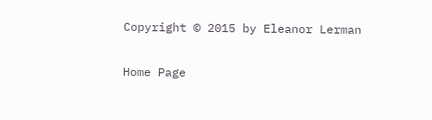Copyright © 2015 by Eleanor Lerman

Home Page